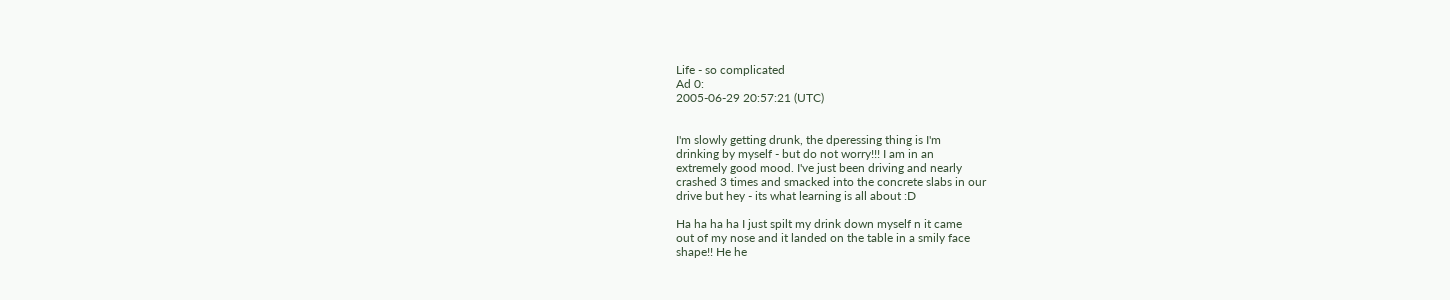Life - so complicated
Ad 0:
2005-06-29 20:57:21 (UTC)


I'm slowly getting drunk, the dperessing thing is I'm
drinking by myself - but do not worry!!! I am in an
extremely good mood. I've just been driving and nearly
crashed 3 times and smacked into the concrete slabs in our
drive but hey - its what learning is all about :D

Ha ha ha ha I just spilt my drink down myself n it came
out of my nose and it landed on the table in a smily face
shape!! He he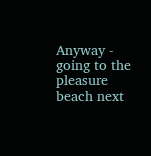Anyway - going to the pleasure beach next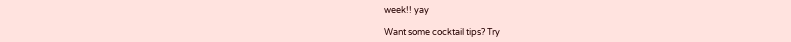week!! yay

Want some cocktail tips? Try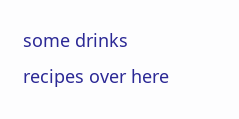some drinks recipes over here